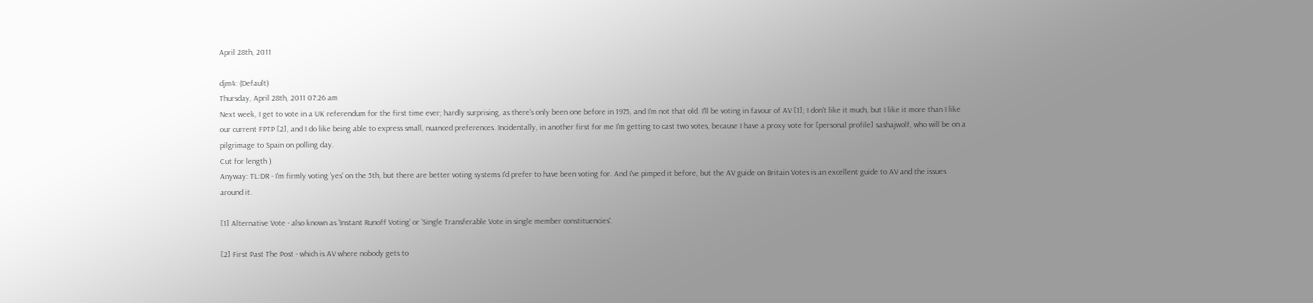April 28th, 2011

djm4: (Default)
Thursday, April 28th, 2011 07:26 am
Next week, I get to vote in a UK referendum for the first time ever; hardly surprising, as there's only been one before in 1975, and I'm not that old. I'll be voting in favour of AV [1]; I don't like it much, but I like it more than I like our current FPTP [2], and I do like being able to express small, nuanced preferences. Incidentally, in another first for me I'm getting to cast two votes, because I have a proxy vote for [personal profile] sashajwolf, who will be on a pilgrimage to Spain on polling day.
Cut for length )
Anyway: TL:DR - I'm firmly voting 'yes' on the 5th, but there are better voting systems I'd prefer to have been voting for. And I've pimped it before, but the AV guide on Britain Votes is an excellent guide to AV and the issues around it.

[1] Alternative Vote - also known as 'Instant Runoff Voting' or 'Single Transferable Vote in single member constituencies'.

[2] First Past The Post - which is AV where nobody gets to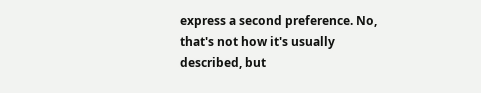express a second preference. No, that's not how it's usually described, but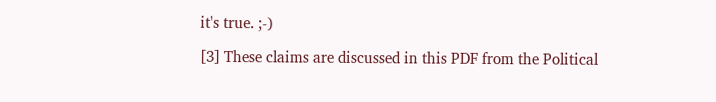it's true. ;-)

[3] These claims are discussed in this PDF from the Political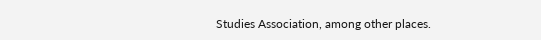Studies Association, among other places.